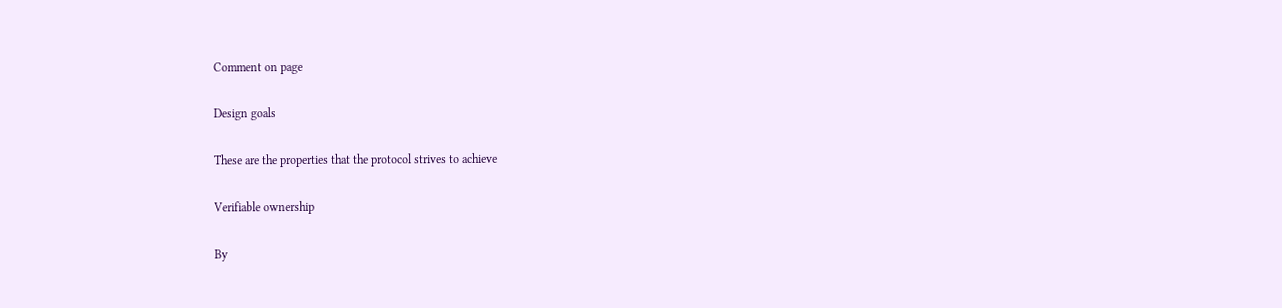Comment on page

Design goals

These are the properties that the protocol strives to achieve

Verifiable ownership

By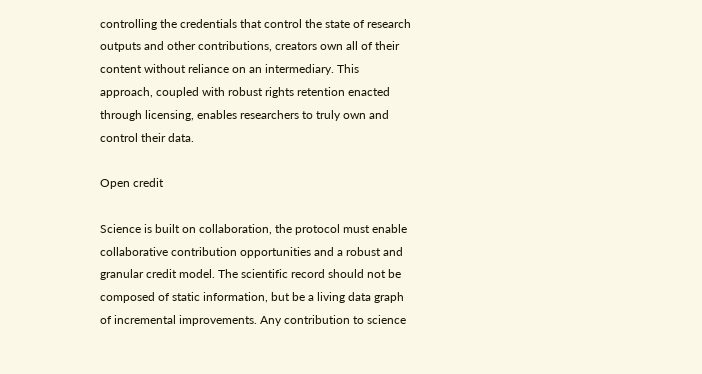controlling the credentials that control the state of research outputs and other contributions, creators own all of their content without reliance on an intermediary. This approach, coupled with robust rights retention enacted through licensing, enables researchers to truly own and control their data.

Open credit

Science is built on collaboration, the protocol must enable collaborative contribution opportunities and a robust and granular credit model. The scientific record should not be composed of static information, but be a living data graph of incremental improvements. Any contribution to science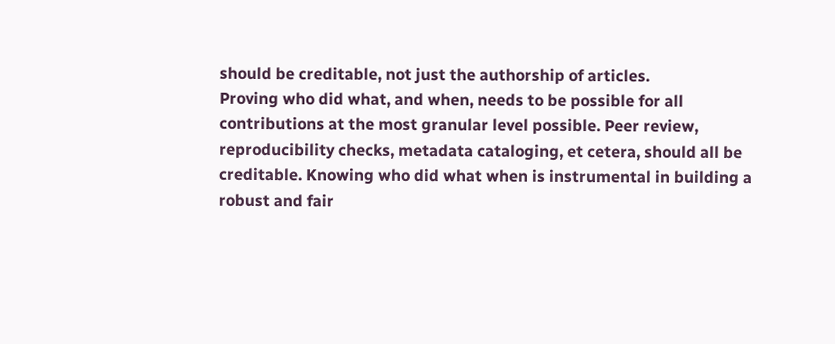should be creditable, not just the authorship of articles.
Proving who did what, and when, needs to be possible for all contributions at the most granular level possible. Peer review, reproducibility checks, metadata cataloging, et cetera, should all be creditable. Knowing who did what when is instrumental in building a robust and fair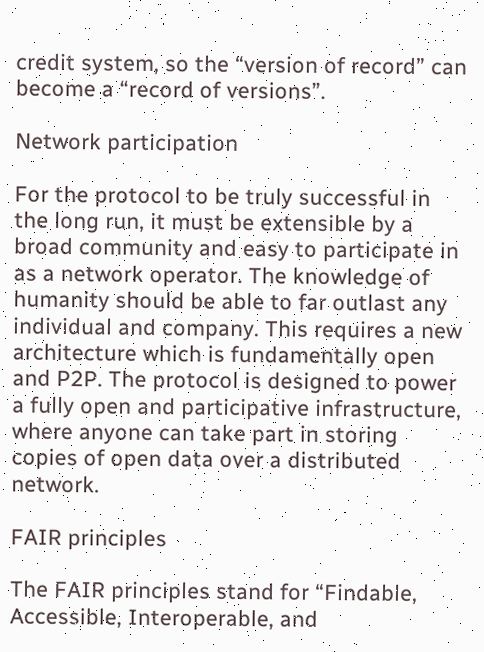credit system, so the “version of record” can become a “record of versions”.

Network participation

For the protocol to be truly successful in the long run, it must be extensible by a broad community and easy to participate in as a network operator. The knowledge of humanity should be able to far outlast any individual and company. This requires a new architecture which is fundamentally open and P2P. The protocol is designed to power a fully open and participative infrastructure, where anyone can take part in storing copies of open data over a distributed network.

FAIR principles

The FAIR principles stand for “Findable, Accessible, Interoperable, and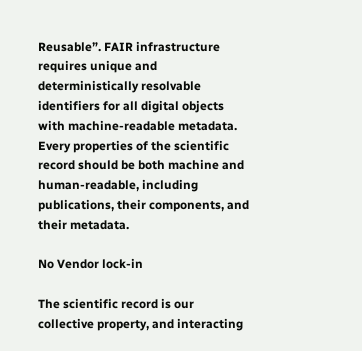Reusable”. FAIR infrastructure requires unique and deterministically resolvable identifiers for all digital objects with machine-readable metadata. Every properties of the scientific record should be both machine and human-readable, including publications, their components, and their metadata.

No Vendor lock-in

The scientific record is our collective property, and interacting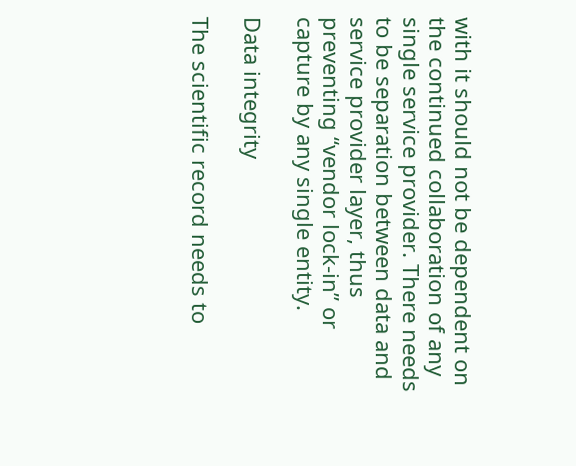with it should not be dependent on the continued collaboration of any single service provider. There needs to be separation between data and service provider layer, thus preventing “vendor lock-in” or capture by any single entity.

Data integrity

The scientific record needs to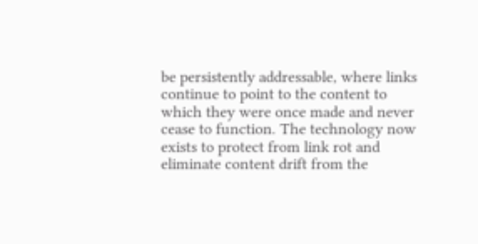be persistently addressable, where links continue to point to the content to which they were once made and never cease to function. The technology now exists to protect from link rot and eliminate content drift from the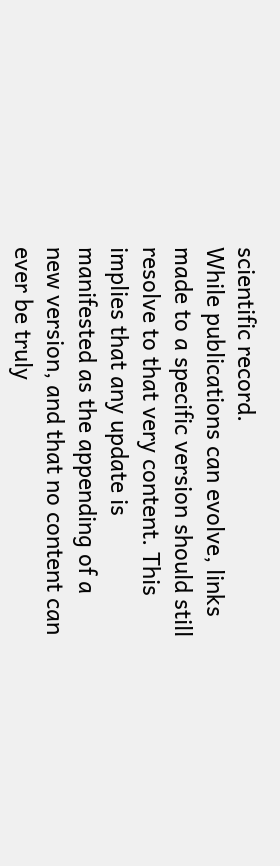scientific record.
While publications can evolve, links made to a specific version should still resolve to that very content. This implies that any update is manifested as the appending of a new version, and that no content can ever be truly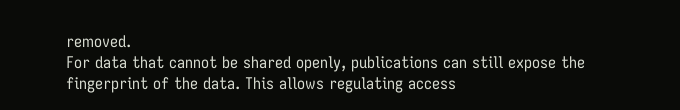removed.
For data that cannot be shared openly, publications can still expose the fingerprint of the data. This allows regulating access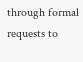through formal requests to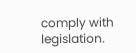comply with legislation.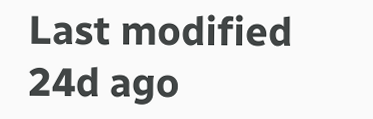Last modified 24d ago